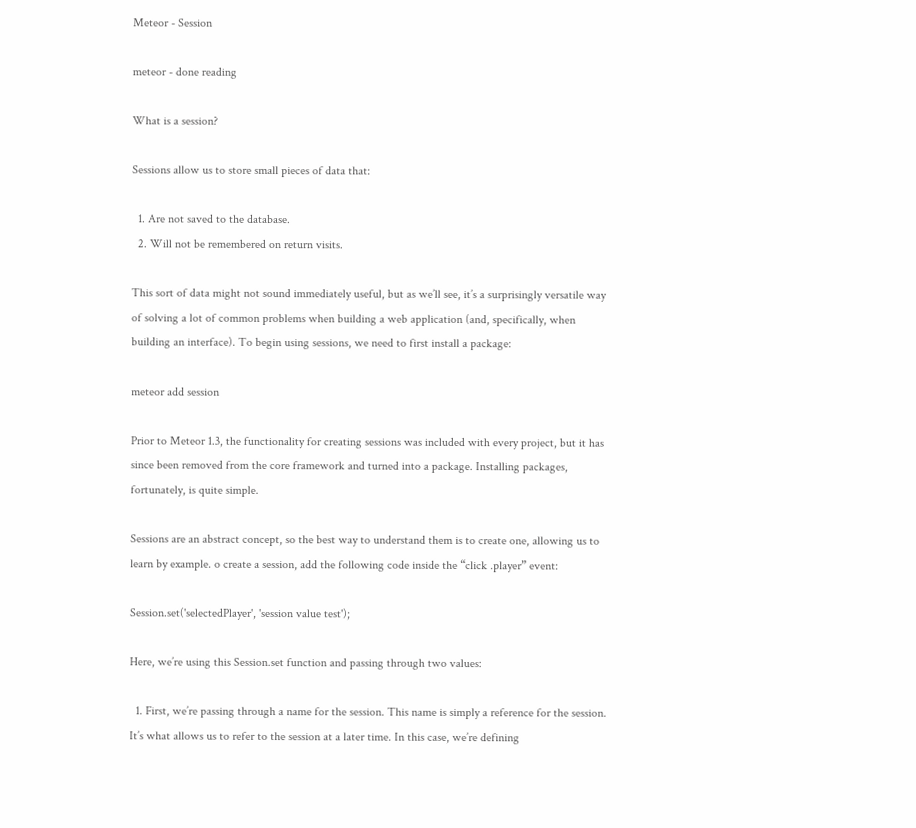Meteor - Session

meteor - done reading

What is a session?

Sessions allow us to store small pieces of data that:

  1. Are not saved to the database.
  2. Will not be remembered on return visits.

This sort of data might not sound immediately useful, but as we’ll see, it’s a surprisingly versatile way of solving a lot of common problems when building a web application (and, specifically, when building an interface). To begin using sessions, we need to first install a package:

meteor add session

Prior to Meteor 1.3, the functionality for creating sessions was included with every project, but it has since been removed from the core framework and turned into a package. Installing packages, fortunately, is quite simple.

Sessions are an abstract concept, so the best way to understand them is to create one, allowing us to learn by example. o create a session, add the following code inside the “click .player” event:

Session.set('selectedPlayer', 'session value test');

Here, we’re using this Session.set function and passing through two values:

  1. First, we’re passing through a name for the session. This name is simply a reference for the session. It’s what allows us to refer to the session at a later time. In this case, we’re defining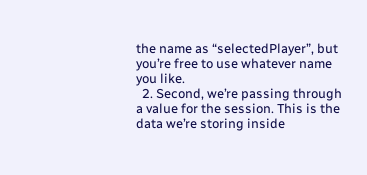the name as “selectedPlayer”, but you’re free to use whatever name you like.
  2. Second, we’re passing through a value for the session. This is the data we’re storing inside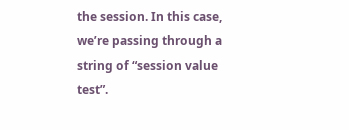the session. In this case, we’re passing through a string of “session value test”.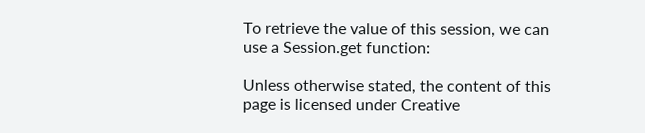To retrieve the value of this session, we can use a Session.get function:

Unless otherwise stated, the content of this page is licensed under Creative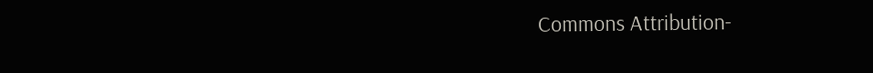Commons Attribution-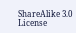ShareAlike 3.0 License